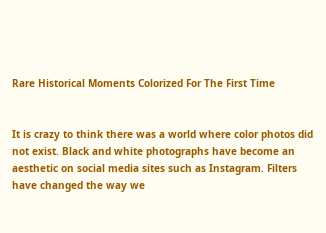Rare Historical Moments Colorized For The First Time


It is crazy to think there was a world where color photos did not exist. Black and white photographs have become an aesthetic on social media sites such as Instagram. Filters have changed the way we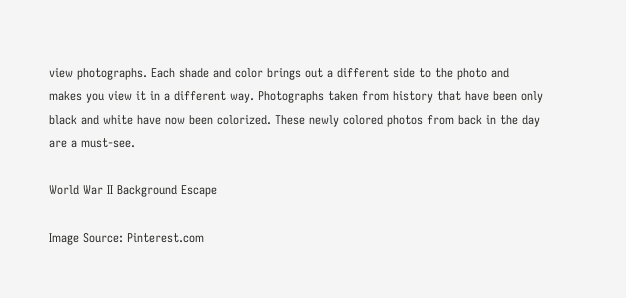view photographs. Each shade and color brings out a different side to the photo and makes you view it in a different way. Photographs taken from history that have been only black and white have now been colorized. These newly colored photos from back in the day are a must-see.

World War II Background Escape

Image Source: Pinterest.com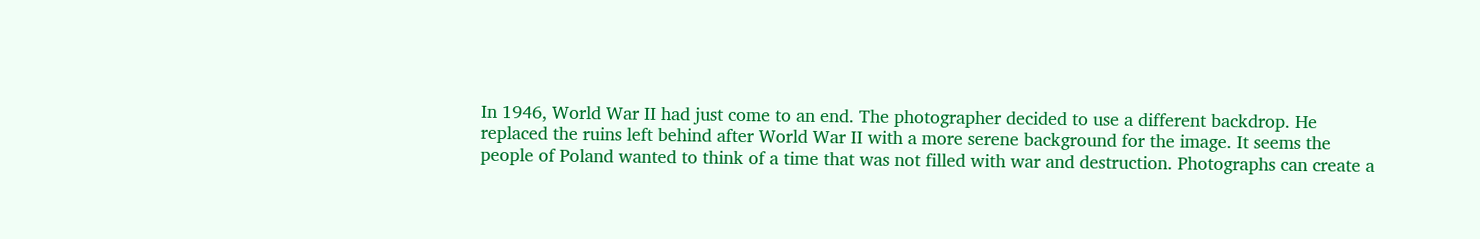In 1946, World War II had just come to an end. The photographer decided to use a different backdrop. He replaced the ruins left behind after World War II with a more serene background for the image. It seems the people of Poland wanted to think of a time that was not filled with war and destruction. Photographs can create a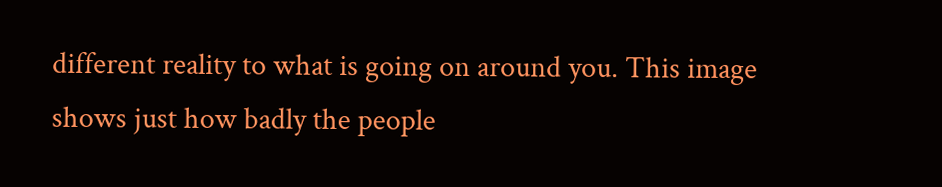different reality to what is going on around you. This image shows just how badly the people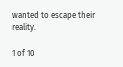wanted to escape their reality.

1 of 10